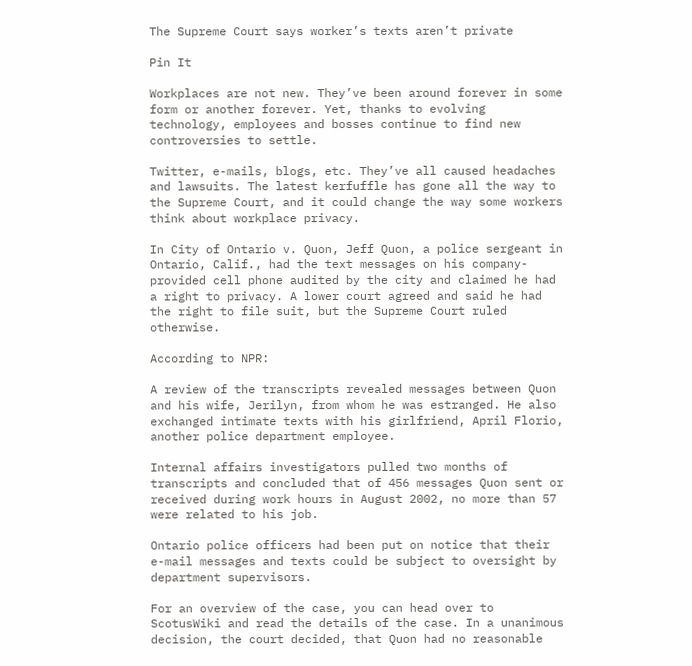The Supreme Court says worker’s texts aren’t private

Pin It

Workplaces are not new. They’ve been around forever in some form or another forever. Yet, thanks to evolving technology, employees and bosses continue to find new controversies to settle.

Twitter, e-mails, blogs, etc. They’ve all caused headaches and lawsuits. The latest kerfuffle has gone all the way to the Supreme Court, and it could change the way some workers think about workplace privacy.

In City of Ontario v. Quon, Jeff Quon, a police sergeant in Ontario, Calif., had the text messages on his company-provided cell phone audited by the city and claimed he had a right to privacy. A lower court agreed and said he had the right to file suit, but the Supreme Court ruled otherwise.

According to NPR:

A review of the transcripts revealed messages between Quon and his wife, Jerilyn, from whom he was estranged. He also exchanged intimate texts with his girlfriend, April Florio, another police department employee.

Internal affairs investigators pulled two months of transcripts and concluded that of 456 messages Quon sent or received during work hours in August 2002, no more than 57 were related to his job.

Ontario police officers had been put on notice that their e-mail messages and texts could be subject to oversight by department supervisors.

For an overview of the case, you can head over to ScotusWiki and read the details of the case. In a unanimous decision, the court decided, that Quon had no reasonable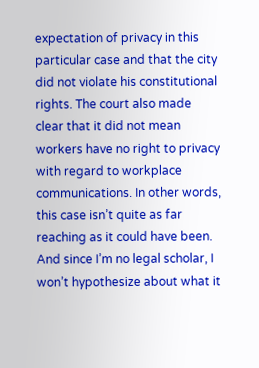expectation of privacy in this particular case and that the city did not violate his constitutional rights. The court also made clear that it did not mean workers have no right to privacy with regard to workplace communications. In other words, this case isn’t quite as far reaching as it could have been. And since I’m no legal scholar, I won’t hypothesize about what it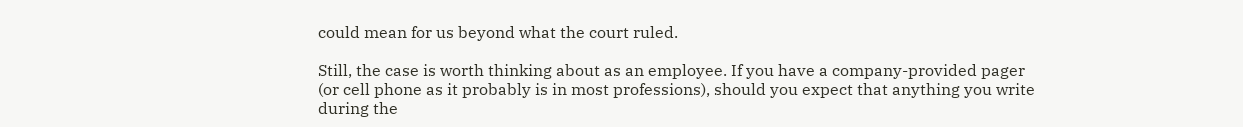could mean for us beyond what the court ruled.

Still, the case is worth thinking about as an employee. If you have a company-provided pager (or cell phone as it probably is in most professions), should you expect that anything you write during the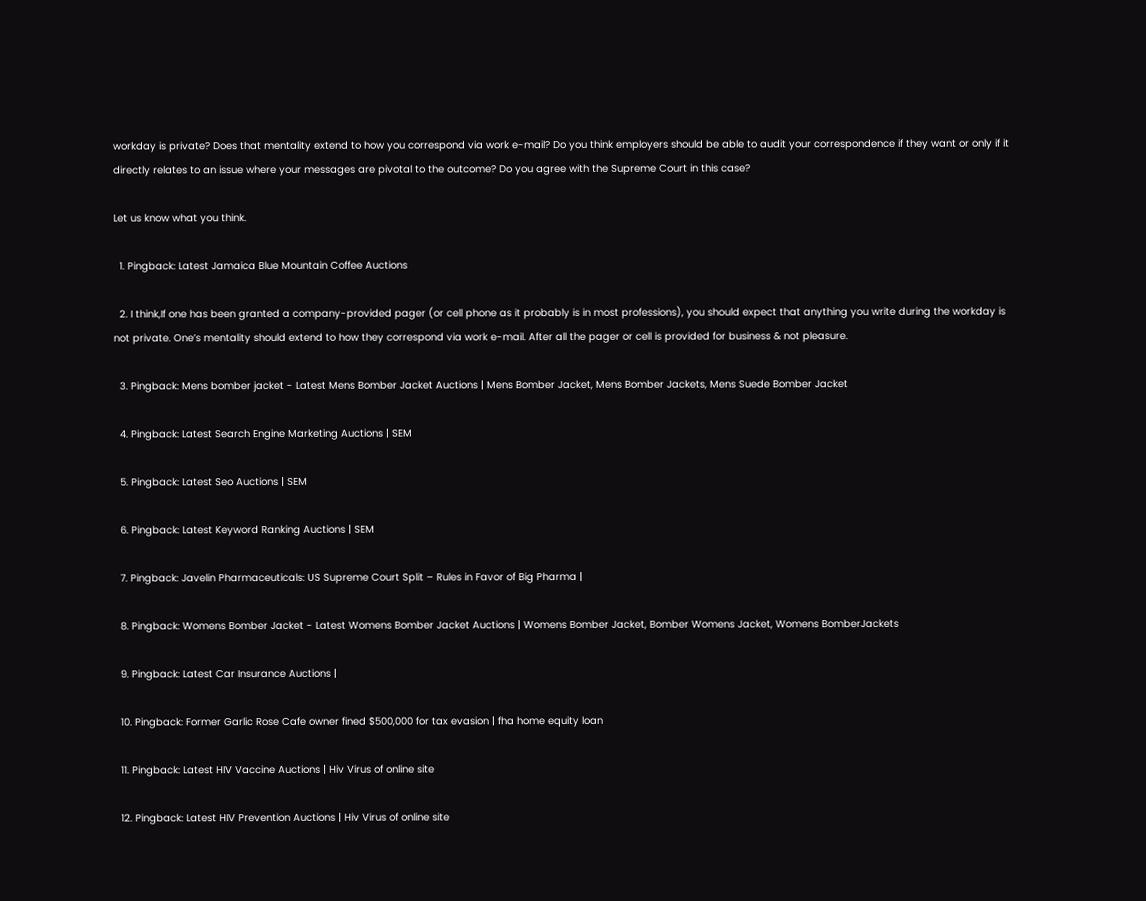workday is private? Does that mentality extend to how you correspond via work e-mail? Do you think employers should be able to audit your correspondence if they want or only if it directly relates to an issue where your messages are pivotal to the outcome? Do you agree with the Supreme Court in this case?

Let us know what you think.

  1. Pingback: Latest Jamaica Blue Mountain Coffee Auctions

  2. I think,If one has been granted a company-provided pager (or cell phone as it probably is in most professions), you should expect that anything you write during the workday is not private. One’s mentality should extend to how they correspond via work e-mail. After all the pager or cell is provided for business & not pleasure.

  3. Pingback: Mens bomber jacket - Latest Mens Bomber Jacket Auctions | Mens Bomber Jacket, Mens Bomber Jackets, Mens Suede Bomber Jacket

  4. Pingback: Latest Search Engine Marketing Auctions | SEM

  5. Pingback: Latest Seo Auctions | SEM

  6. Pingback: Latest Keyword Ranking Auctions | SEM

  7. Pingback: Javelin Pharmaceuticals: US Supreme Court Split – Rules in Favor of Big Pharma |

  8. Pingback: Womens Bomber Jacket - Latest Womens Bomber Jacket Auctions | Womens Bomber Jacket, Bomber Womens Jacket, Womens BomberJackets

  9. Pingback: Latest Car Insurance Auctions |

  10. Pingback: Former Garlic Rose Cafe owner fined $500,000 for tax evasion | fha home equity loan

  11. Pingback: Latest HIV Vaccine Auctions | Hiv Virus of online site

  12. Pingback: Latest HIV Prevention Auctions | Hiv Virus of online site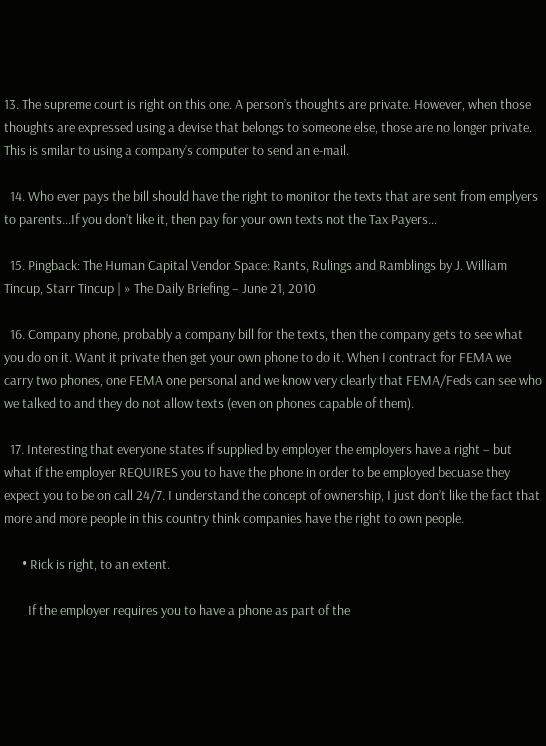13. The supreme court is right on this one. A person’s thoughts are private. However, when those thoughts are expressed using a devise that belongs to someone else, those are no longer private. This is smilar to using a company’s computer to send an e-mail.

  14. Who ever pays the bill should have the right to monitor the texts that are sent from emplyers to parents…If you don’t like it, then pay for your own texts not the Tax Payers…

  15. Pingback: The Human Capital Vendor Space: Rants, Rulings and Ramblings by J. William Tincup, Starr Tincup | » The Daily Briefing – June 21, 2010

  16. Company phone, probably a company bill for the texts, then the company gets to see what you do on it. Want it private then get your own phone to do it. When I contract for FEMA we carry two phones, one FEMA one personal and we know very clearly that FEMA/Feds can see who we talked to and they do not allow texts (even on phones capable of them).

  17. Interesting that everyone states if supplied by employer the employers have a right – but what if the employer REQUIRES you to have the phone in order to be employed becuase they expect you to be on call 24/7. I understand the concept of ownership, I just don’t like the fact that more and more people in this country think companies have the right to own people.

      • Rick is right, to an extent.

        If the employer requires you to have a phone as part of the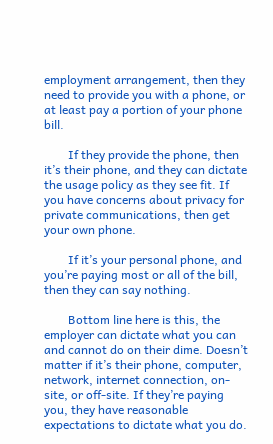employment arrangement, then they need to provide you with a phone, or at least pay a portion of your phone bill.

        If they provide the phone, then it’s their phone, and they can dictate the usage policy as they see fit. If you have concerns about privacy for private communications, then get your own phone.

        If it’s your personal phone, and you’re paying most or all of the bill, then they can say nothing.

        Bottom line here is this, the employer can dictate what you can and cannot do on their dime. Doesn’t matter if it’s their phone, computer, network, internet connection, on-site, or off-site. If they’re paying you, they have reasonable expectations to dictate what you do.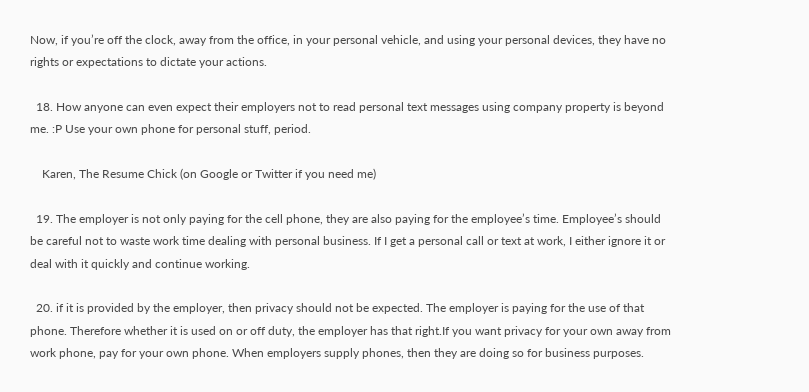Now, if you’re off the clock, away from the office, in your personal vehicle, and using your personal devices, they have no rights or expectations to dictate your actions.

  18. How anyone can even expect their employers not to read personal text messages using company property is beyond me. :P Use your own phone for personal stuff, period.

    Karen, The Resume Chick (on Google or Twitter if you need me)

  19. The employer is not only paying for the cell phone, they are also paying for the employee’s time. Employee’s should be careful not to waste work time dealing with personal business. If I get a personal call or text at work, I either ignore it or deal with it quickly and continue working.

  20. if it is provided by the employer, then privacy should not be expected. The employer is paying for the use of that phone. Therefore whether it is used on or off duty, the employer has that right.If you want privacy for your own away from work phone, pay for your own phone. When employers supply phones, then they are doing so for business purposes.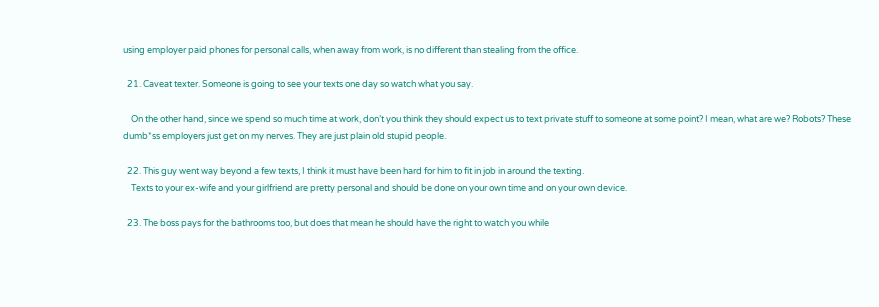using employer paid phones for personal calls, when away from work, is no different than stealing from the office.

  21. Caveat texter. Someone is going to see your texts one day so watch what you say.

    On the other hand, since we spend so much time at work, don’t you think they should expect us to text private stuff to someone at some point? I mean, what are we? Robots? These dumb*ss employers just get on my nerves. They are just plain old stupid people.

  22. This guy went way beyond a few texts, I think it must have been hard for him to fit in job in around the texting.
    Texts to your ex-wife and your girlfriend are pretty personal and should be done on your own time and on your own device.

  23. The boss pays for the bathrooms too, but does that mean he should have the right to watch you while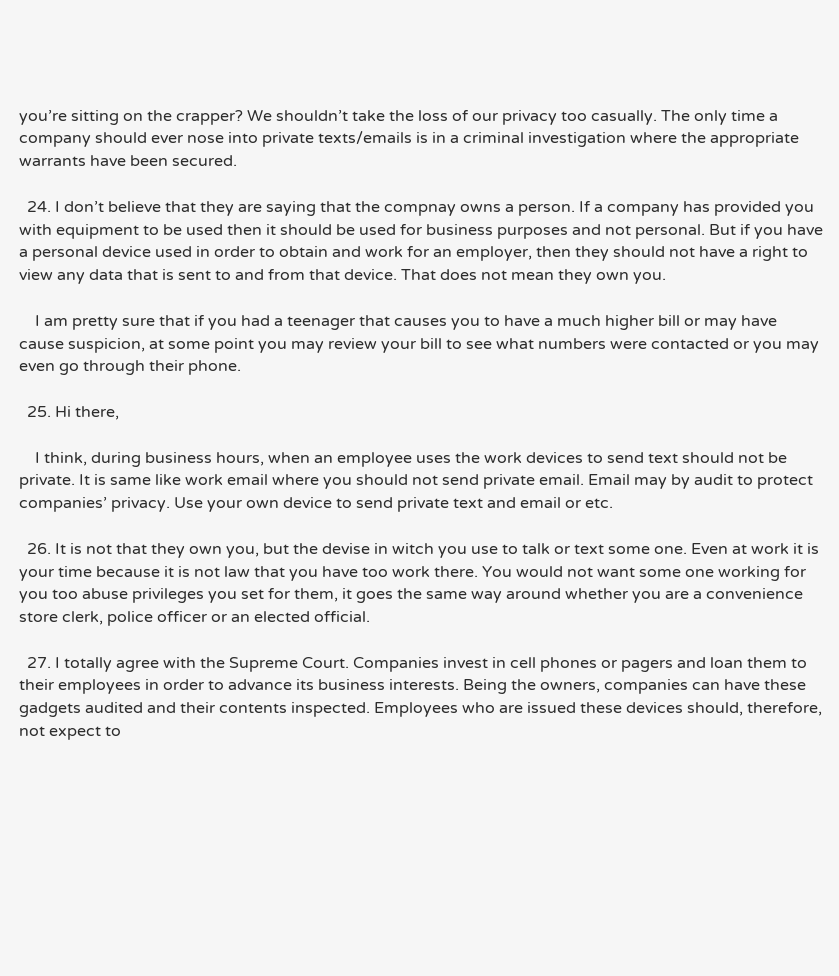you’re sitting on the crapper? We shouldn’t take the loss of our privacy too casually. The only time a company should ever nose into private texts/emails is in a criminal investigation where the appropriate warrants have been secured.

  24. I don’t believe that they are saying that the compnay owns a person. If a company has provided you with equipment to be used then it should be used for business purposes and not personal. But if you have a personal device used in order to obtain and work for an employer, then they should not have a right to view any data that is sent to and from that device. That does not mean they own you.

    I am pretty sure that if you had a teenager that causes you to have a much higher bill or may have cause suspicion, at some point you may review your bill to see what numbers were contacted or you may even go through their phone.

  25. Hi there,

    I think, during business hours, when an employee uses the work devices to send text should not be private. It is same like work email where you should not send private email. Email may by audit to protect companies’ privacy. Use your own device to send private text and email or etc.

  26. It is not that they own you, but the devise in witch you use to talk or text some one. Even at work it is your time because it is not law that you have too work there. You would not want some one working for you too abuse privileges you set for them, it goes the same way around whether you are a convenience store clerk, police officer or an elected official.

  27. I totally agree with the Supreme Court. Companies invest in cell phones or pagers and loan them to their employees in order to advance its business interests. Being the owners, companies can have these gadgets audited and their contents inspected. Employees who are issued these devices should, therefore, not expect to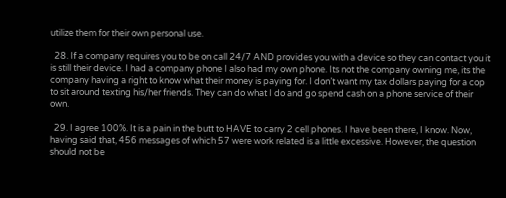utilize them for their own personal use.

  28. If a company requires you to be on call 24/7 AND provides you with a device so they can contact you it is still their device. I had a company phone I also had my own phone. Its not the company owning me, its the company having a right to know what their money is paying for. I don’t want my tax dollars paying for a cop to sit around texting his/her friends. They can do what I do and go spend cash on a phone service of their own.

  29. I agree 100%. It is a pain in the butt to HAVE to carry 2 cell phones. I have been there, I know. Now, having said that, 456 messages of which 57 were work related is a little excessive. However, the question should not be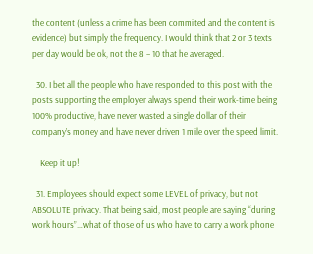the content (unless a crime has been commited and the content is evidence) but simply the frequency. I would think that 2 or 3 texts per day would be ok, not the 8 – 10 that he averaged.

  30. I bet all the people who have responded to this post with the posts supporting the employer always spend their work-time being 100% productive, have never wasted a single dollar of their company’s money and have never driven 1 mile over the speed limit.

    Keep it up!

  31. Employees should expect some LEVEL of privacy, but not ABSOLUTE privacy. That being said, most people are saying “during work hours”…what of those of us who have to carry a work phone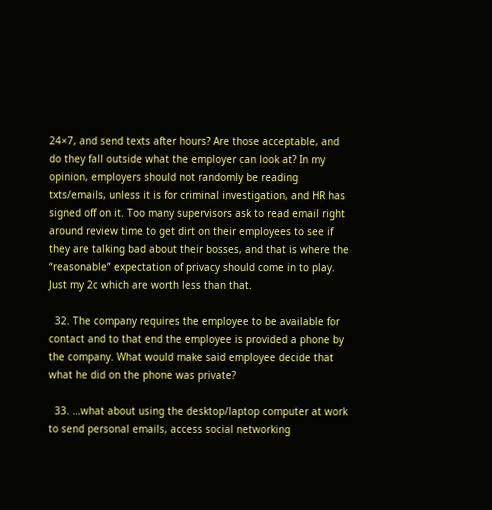24×7, and send texts after hours? Are those acceptable, and do they fall outside what the employer can look at? In my opinion, employers should not randomly be reading txts/emails, unless it is for criminal investigation, and HR has signed off on it. Too many supervisors ask to read email right around review time to get dirt on their employees to see if they are talking bad about their bosses, and that is where the “reasonable” expectation of privacy should come in to play. Just my 2c which are worth less than that.

  32. The company requires the employee to be available for contact and to that end the employee is provided a phone by the company. What would make said employee decide that what he did on the phone was private?

  33. …what about using the desktop/laptop computer at work to send personal emails, access social networking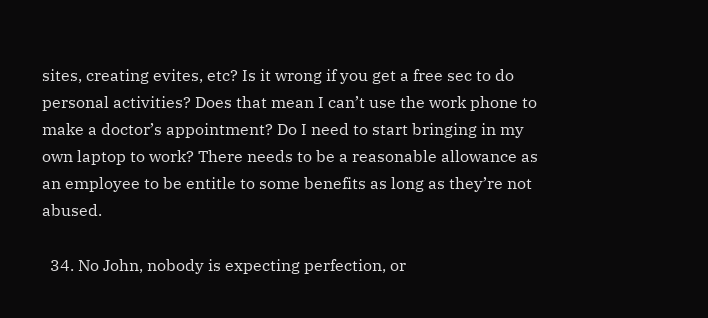sites, creating evites, etc? Is it wrong if you get a free sec to do personal activities? Does that mean I can’t use the work phone to make a doctor’s appointment? Do I need to start bringing in my own laptop to work? There needs to be a reasonable allowance as an employee to be entitle to some benefits as long as they’re not abused.

  34. No John, nobody is expecting perfection, or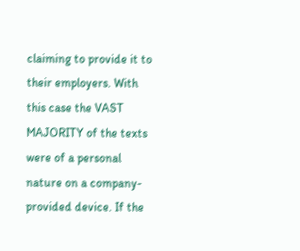claiming to provide it to their employers. With this case the VAST MAJORITY of the texts were of a personal nature on a company-provided device. If the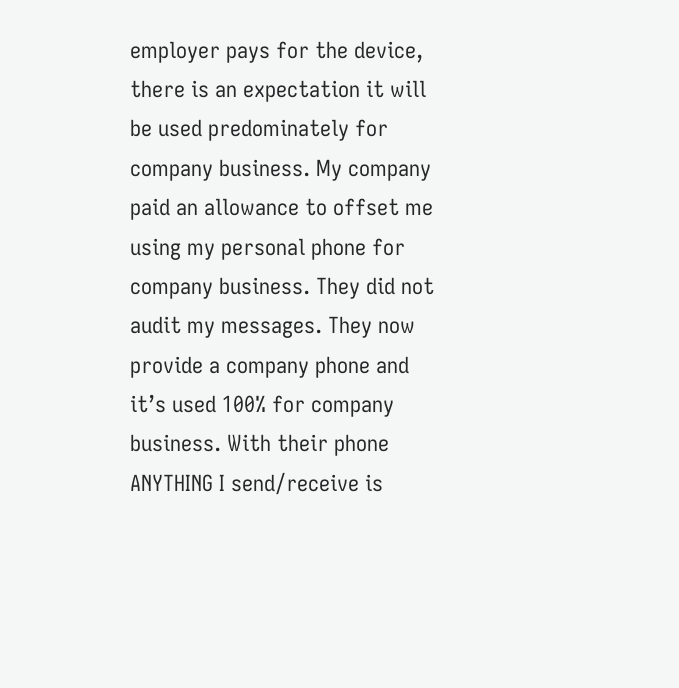employer pays for the device, there is an expectation it will be used predominately for company business. My company paid an allowance to offset me using my personal phone for company business. They did not audit my messages. They now provide a company phone and it’s used 100% for company business. With their phone ANYTHING I send/receive is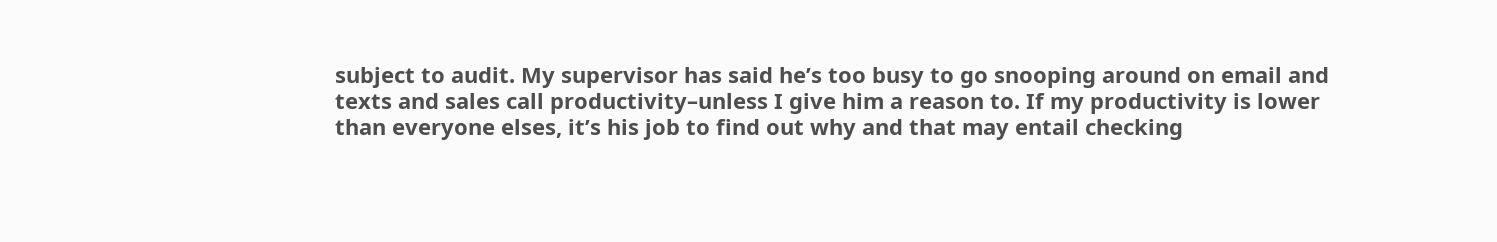subject to audit. My supervisor has said he’s too busy to go snooping around on email and texts and sales call productivity–unless I give him a reason to. If my productivity is lower than everyone elses, it’s his job to find out why and that may entail checking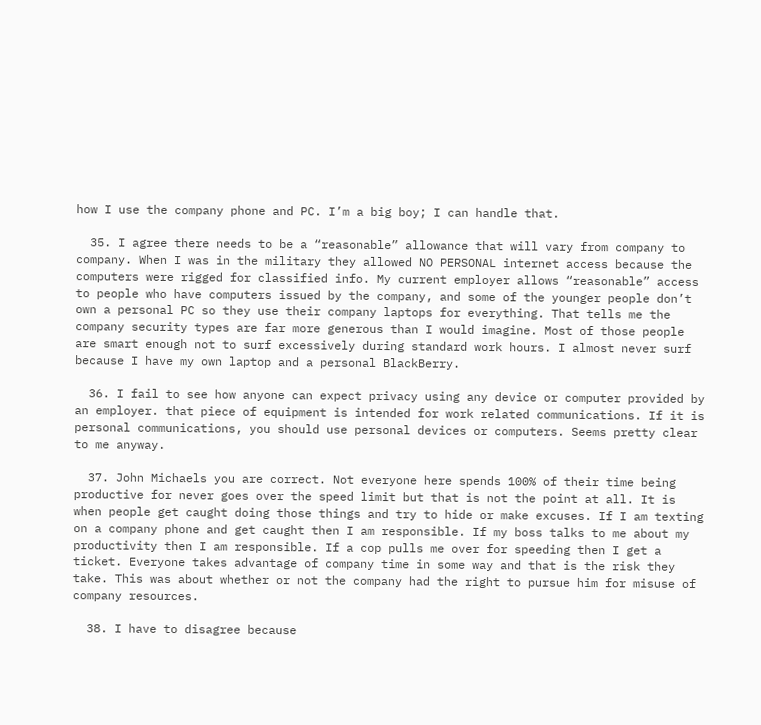how I use the company phone and PC. I’m a big boy; I can handle that.

  35. I agree there needs to be a “reasonable” allowance that will vary from company to company. When I was in the military they allowed NO PERSONAL internet access because the computers were rigged for classified info. My current employer allows “reasonable” access to people who have computers issued by the company, and some of the younger people don’t own a personal PC so they use their company laptops for everything. That tells me the company security types are far more generous than I would imagine. Most of those people are smart enough not to surf excessively during standard work hours. I almost never surf because I have my own laptop and a personal BlackBerry.

  36. I fail to see how anyone can expect privacy using any device or computer provided by an employer. that piece of equipment is intended for work related communications. If it is personal communications, you should use personal devices or computers. Seems pretty clear to me anyway.

  37. John Michaels you are correct. Not everyone here spends 100% of their time being productive for never goes over the speed limit but that is not the point at all. It is when people get caught doing those things and try to hide or make excuses. If I am texting on a company phone and get caught then I am responsible. If my boss talks to me about my productivity then I am responsible. If a cop pulls me over for speeding then I get a ticket. Everyone takes advantage of company time in some way and that is the risk they take. This was about whether or not the company had the right to pursue him for misuse of company resources.

  38. I have to disagree because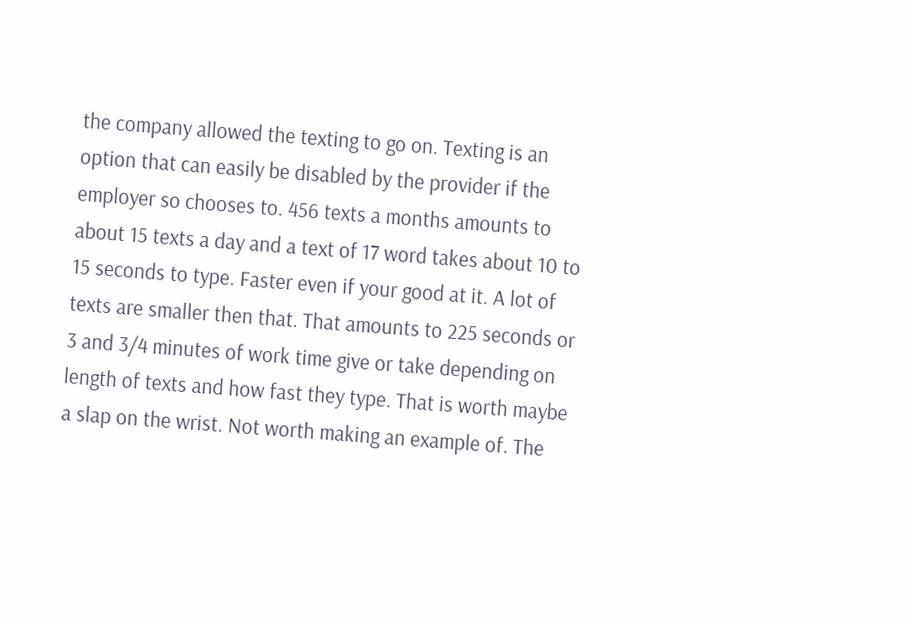the company allowed the texting to go on. Texting is an option that can easily be disabled by the provider if the employer so chooses to. 456 texts a months amounts to about 15 texts a day and a text of 17 word takes about 10 to 15 seconds to type. Faster even if your good at it. A lot of texts are smaller then that. That amounts to 225 seconds or 3 and 3/4 minutes of work time give or take depending on length of texts and how fast they type. That is worth maybe a slap on the wrist. Not worth making an example of. The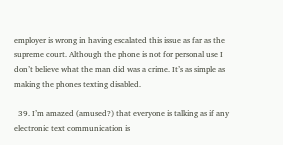employer is wrong in having escalated this issue as far as the supreme court. Although the phone is not for personal use I don’t believe what the man did was a crime. It’s as simple as making the phones texting disabled.

  39. I’m amazed (amused?) that everyone is talking as if any electronic text communication is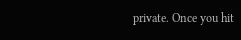private. Once you hit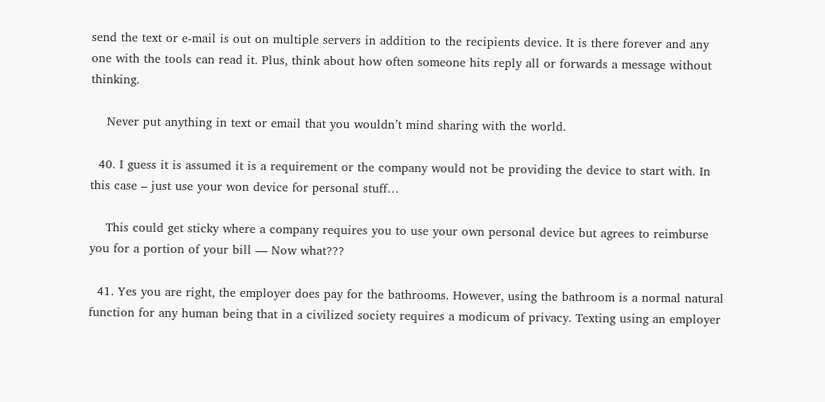send the text or e-mail is out on multiple servers in addition to the recipients device. It is there forever and any one with the tools can read it. Plus, think about how often someone hits reply all or forwards a message without thinking.

    Never put anything in text or email that you wouldn’t mind sharing with the world.

  40. I guess it is assumed it is a requirement or the company would not be providing the device to start with. In this case – just use your won device for personal stuff…

    This could get sticky where a company requires you to use your own personal device but agrees to reimburse you for a portion of your bill — Now what???

  41. Yes you are right, the employer does pay for the bathrooms. However, using the bathroom is a normal natural function for any human being that in a civilized society requires a modicum of privacy. Texting using an employer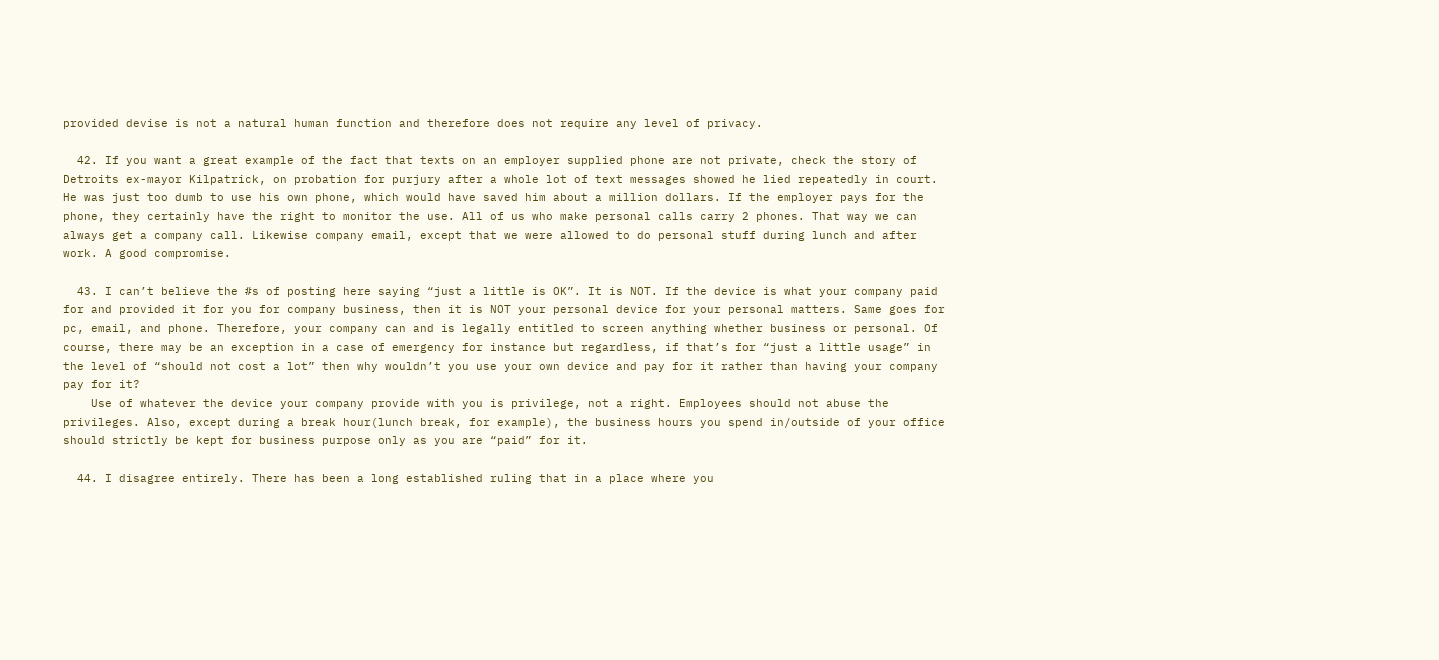provided devise is not a natural human function and therefore does not require any level of privacy.

  42. If you want a great example of the fact that texts on an employer supplied phone are not private, check the story of Detroits ex-mayor Kilpatrick, on probation for purjury after a whole lot of text messages showed he lied repeatedly in court. He was just too dumb to use his own phone, which would have saved him about a million dollars. If the employer pays for the phone, they certainly have the right to monitor the use. All of us who make personal calls carry 2 phones. That way we can always get a company call. Likewise company email, except that we were allowed to do personal stuff during lunch and after work. A good compromise.

  43. I can’t believe the #s of posting here saying “just a little is OK”. It is NOT. If the device is what your company paid for and provided it for you for company business, then it is NOT your personal device for your personal matters. Same goes for pc, email, and phone. Therefore, your company can and is legally entitled to screen anything whether business or personal. Of course, there may be an exception in a case of emergency for instance but regardless, if that’s for “just a little usage” in the level of “should not cost a lot” then why wouldn’t you use your own device and pay for it rather than having your company pay for it?
    Use of whatever the device your company provide with you is privilege, not a right. Employees should not abuse the privileges. Also, except during a break hour(lunch break, for example), the business hours you spend in/outside of your office should strictly be kept for business purpose only as you are “paid” for it.

  44. I disagree entirely. There has been a long established ruling that in a place where you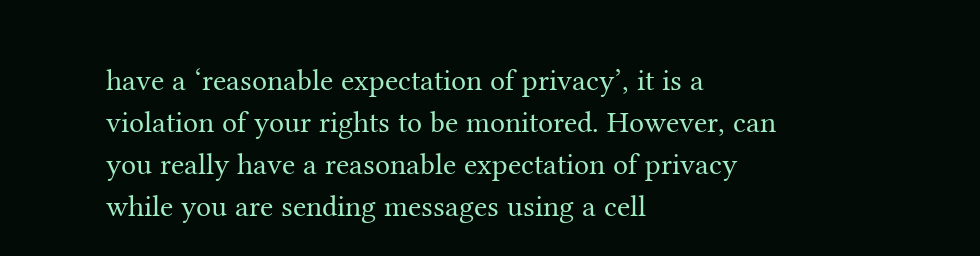have a ‘reasonable expectation of privacy’, it is a violation of your rights to be monitored. However, can you really have a reasonable expectation of privacy while you are sending messages using a cell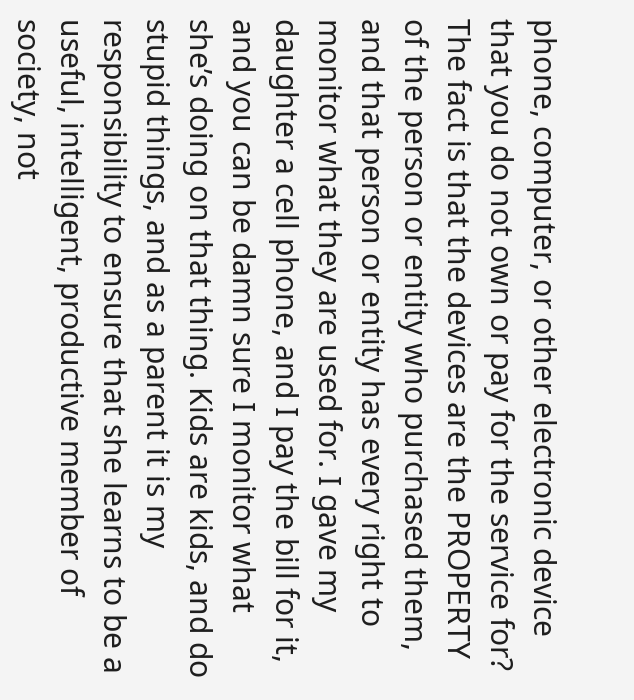phone, computer, or other electronic device that you do not own or pay for the service for? The fact is that the devices are the PROPERTY of the person or entity who purchased them, and that person or entity has every right to monitor what they are used for. I gave my daughter a cell phone, and I pay the bill for it, and you can be damn sure I monitor what she’s doing on that thing. Kids are kids, and do stupid things, and as a parent it is my responsibility to ensure that she learns to be a useful, intelligent, productive member of society, not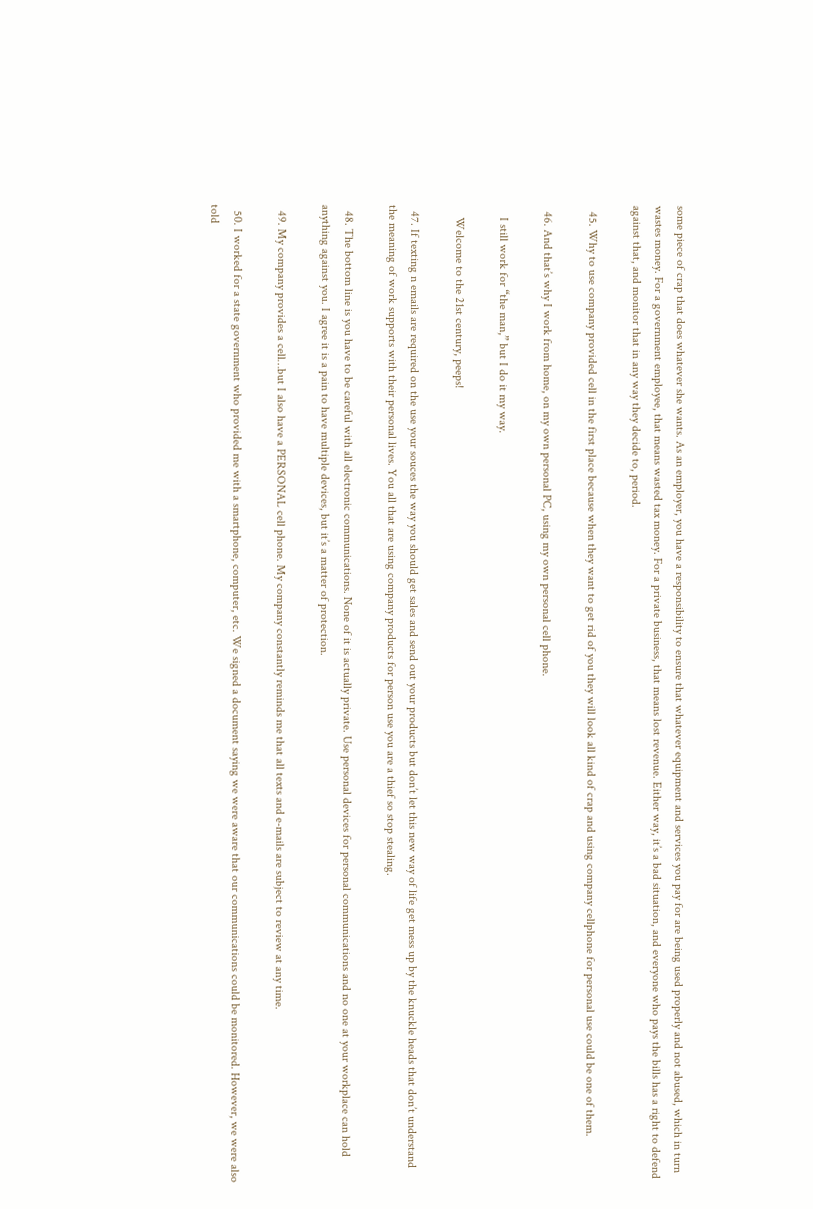some piece of crap that does whatever she wants. As an employer, you have a responsibility to ensure that whatever equipment and services you pay for are being used properly and not abused, which in turn wastes money. For a government employee, that means wasted tax money. For a private business, that means lost revenue. Either way, it’s a bad situation, and everyone who pays the bills has a right to defend against that, and monitor that in any way they decide to, period.

  45. Why to use company provided cell in the first place because when they want to get rid of you they will look all kind of crap and using company cellphone for personal use could be one of them.

  46. And that’s why I work from home, on my own personal PC, using my own personal cell phone.

    I still work for “the man,” but I do it my way.

    Welcome to the 21st century, peeps!

  47. If texting n emails are required on the use your souces the way you should get sales and send out your products but don’t let this new way of life get mess up by the knuckle heads that don’t understand the meaning of work supports with their personal lives. You all that are using company products for person use you are a thief so stop stealing.

  48. The bottom line is you have to be careful with all electronic communications. None of it is actually private. Use personal devices for personal communications and no one at your workplace can hold anything against you. I agree it is a pain to have multiple devices, but it’s a matter of protection.

  49. My company provides a cell…but I also have a PERSONAL cell phone. My company constantly reminds me that all texts and e-mails are subject to review at any time.

  50. I worked for a state government who provided me with a smartphone, computer, etc. We signed a document saying we were aware that our communications could be monitored. However, we were also told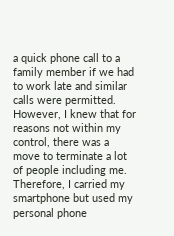a quick phone call to a family member if we had to work late and similar calls were permitted. However, I knew that for reasons not within my control, there was a move to terminate a lot of people including me. Therefore, I carried my smartphone but used my personal phone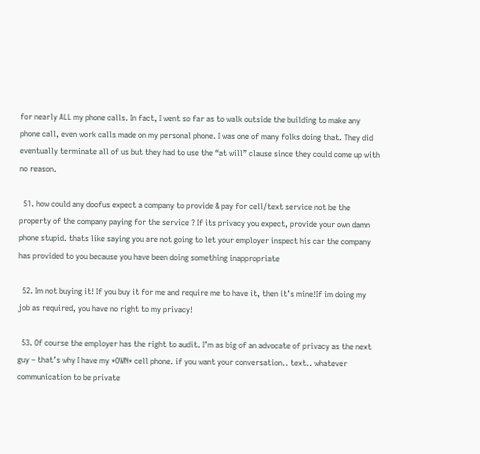for nearly ALL my phone calls. In fact, I went so far as to walk outside the building to make any phone call, even work calls made on my personal phone. I was one of many folks doing that. They did eventually terminate all of us but they had to use the “at will” clause since they could come up with no reason.

  51. how could any doofus expect a company to provide & pay for cell/text service not be the property of the company paying for the service ? If its privacy you expect, provide your own damn phone stupid. thats like saying you are not going to let your employer inspect his car the company has provided to you because you have been doing something inappropriate

  52. Im not buying it! If you buy it for me and require me to have it, then it’s mine!If im doing my job as required, you have no right to my privacy!

  53. Of course the employer has the right to audit. I’m as big of an advocate of privacy as the next guy – that’s why I have my *OWN* cell phone. if you want your conversation.. text.. whatever communication to be private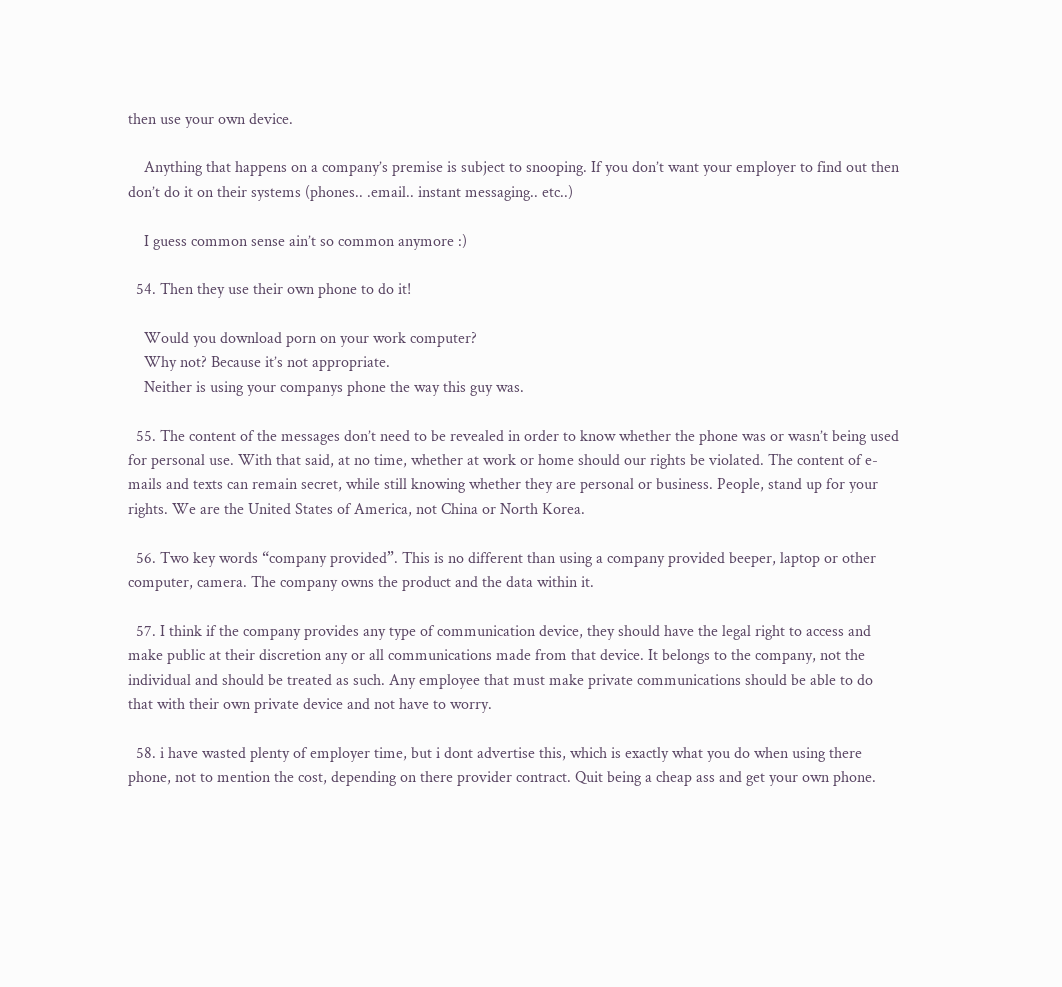then use your own device.

    Anything that happens on a company’s premise is subject to snooping. If you don’t want your employer to find out then don’t do it on their systems (phones.. .email.. instant messaging.. etc..)

    I guess common sense ain’t so common anymore :)

  54. Then they use their own phone to do it!

    Would you download porn on your work computer?
    Why not? Because it’s not appropriate.
    Neither is using your companys phone the way this guy was.

  55. The content of the messages don’t need to be revealed in order to know whether the phone was or wasn’t being used for personal use. With that said, at no time, whether at work or home should our rights be violated. The content of e-mails and texts can remain secret, while still knowing whether they are personal or business. People, stand up for your rights. We are the United States of America, not China or North Korea.

  56. Two key words “company provided”. This is no different than using a company provided beeper, laptop or other computer, camera. The company owns the product and the data within it.

  57. I think if the company provides any type of communication device, they should have the legal right to access and make public at their discretion any or all communications made from that device. It belongs to the company, not the individual and should be treated as such. Any employee that must make private communications should be able to do that with their own private device and not have to worry.

  58. i have wasted plenty of employer time, but i dont advertise this, which is exactly what you do when using there phone, not to mention the cost, depending on there provider contract. Quit being a cheap ass and get your own phone.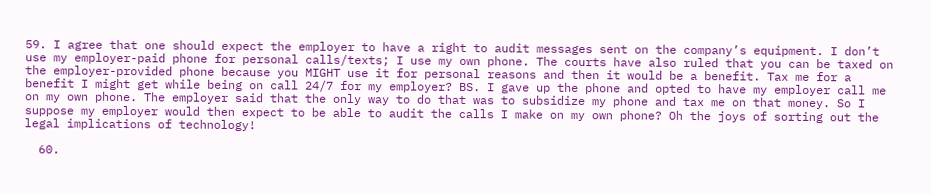59. I agree that one should expect the employer to have a right to audit messages sent on the company’s equipment. I don’t use my employer-paid phone for personal calls/texts; I use my own phone. The courts have also ruled that you can be taxed on the employer-provided phone because you MIGHT use it for personal reasons and then it would be a benefit. Tax me for a benefit I might get while being on call 24/7 for my employer? BS. I gave up the phone and opted to have my employer call me on my own phone. The employer said that the only way to do that was to subsidize my phone and tax me on that money. So I suppose my employer would then expect to be able to audit the calls I make on my own phone? Oh the joys of sorting out the legal implications of technology!

  60.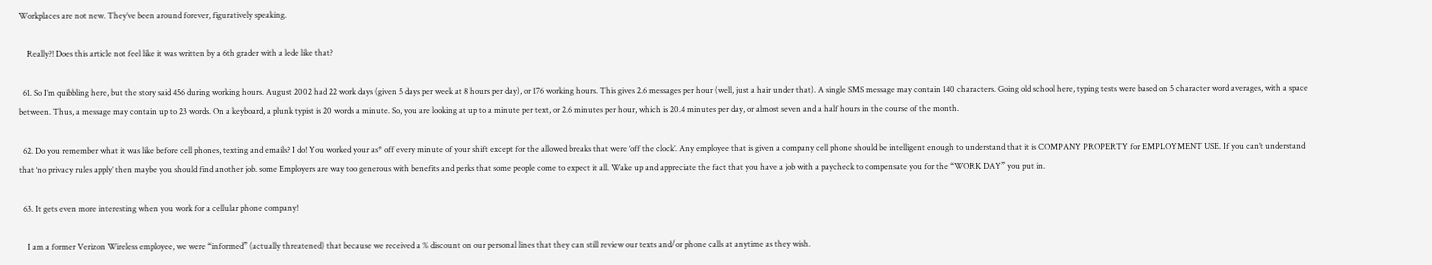Workplaces are not new. They’ve been around forever, figuratively speaking.

    Really?! Does this article not feel like it was written by a 6th grader with a lede like that?

  61. So I’m quibbling here, but the story said 456 during working hours. August 2002 had 22 work days (given 5 days per week at 8 hours per day), or 176 working hours. This gives 2.6 messages per hour (well, just a hair under that). A single SMS message may contain 140 characters. Going old school here, typing tests were based on 5 character word averages, with a space between. Thus, a message may contain up to 23 words. On a keyboard, a plunk typist is 20 words a minute. So, you are looking at up to a minute per text, or 2.6 minutes per hour, which is 20.4 minutes per day, or almost seven and a half hours in the course of the month.

  62. Do you remember what it was like before cell phones, texting and emails? I do! You worked your as* off every minute of your shift except for the allowed breaks that were ‘off the clock’. Any employee that is given a company cell phone should be intelligent enough to understand that it is COMPANY PROPERTY for EMPLOYMENT USE. If you can’t understand that ‘no privacy rules apply’ then maybe you should find another job. some Employers are way too generous with benefits and perks that some people come to expect it all. Wake up and appreciate the fact that you have a job with a paycheck to compensate you for the “WORK DAY” you put in.

  63. It gets even more interesting when you work for a cellular phone company!

    I am a former Verizon Wireless employee, we were “informed” (actually threatened) that because we received a % discount on our personal lines that they can still review our texts and/or phone calls at anytime as they wish.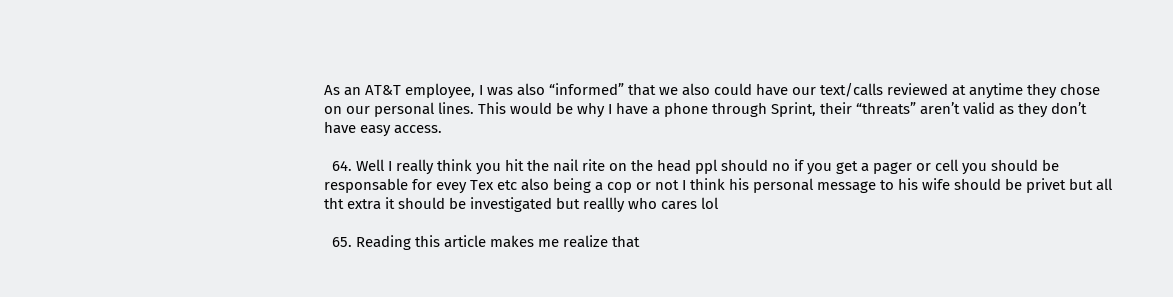As an AT&T employee, I was also “informed” that we also could have our text/calls reviewed at anytime they chose on our personal lines. This would be why I have a phone through Sprint, their “threats” aren’t valid as they don’t have easy access.

  64. Well I really think you hit the nail rite on the head ppl should no if you get a pager or cell you should be responsable for evey Tex etc also being a cop or not I think his personal message to his wife should be privet but all tht extra it should be investigated but reallly who cares lol

  65. Reading this article makes me realize that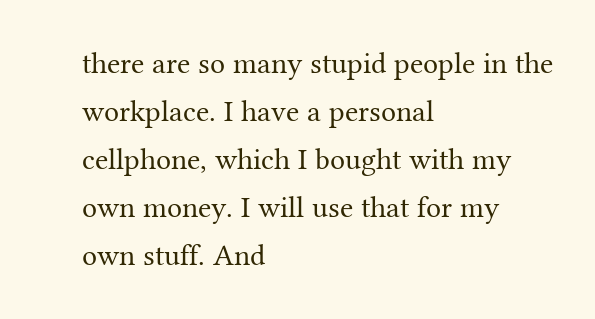there are so many stupid people in the workplace. I have a personal cellphone, which I bought with my own money. I will use that for my own stuff. And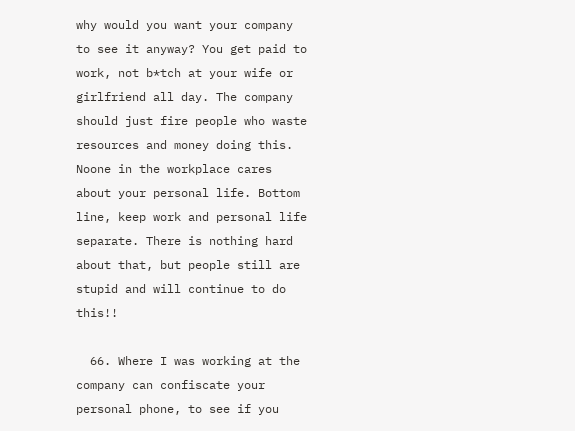why would you want your company to see it anyway? You get paid to work, not b*tch at your wife or girlfriend all day. The company should just fire people who waste resources and money doing this. Noone in the workplace cares about your personal life. Bottom line, keep work and personal life separate. There is nothing hard about that, but people still are stupid and will continue to do this!!

  66. Where I was working at the company can confiscate your personal phone, to see if you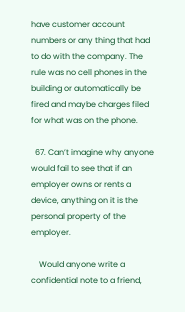have customer account numbers or any thing that had to do with the company. The rule was no cell phones in the building or automatically be fired and maybe charges filed for what was on the phone.

  67. Can’t imagine why anyone would fail to see that if an employer owns or rents a device, anything on it is the personal property of the employer.

    Would anyone write a confidential note to a friend,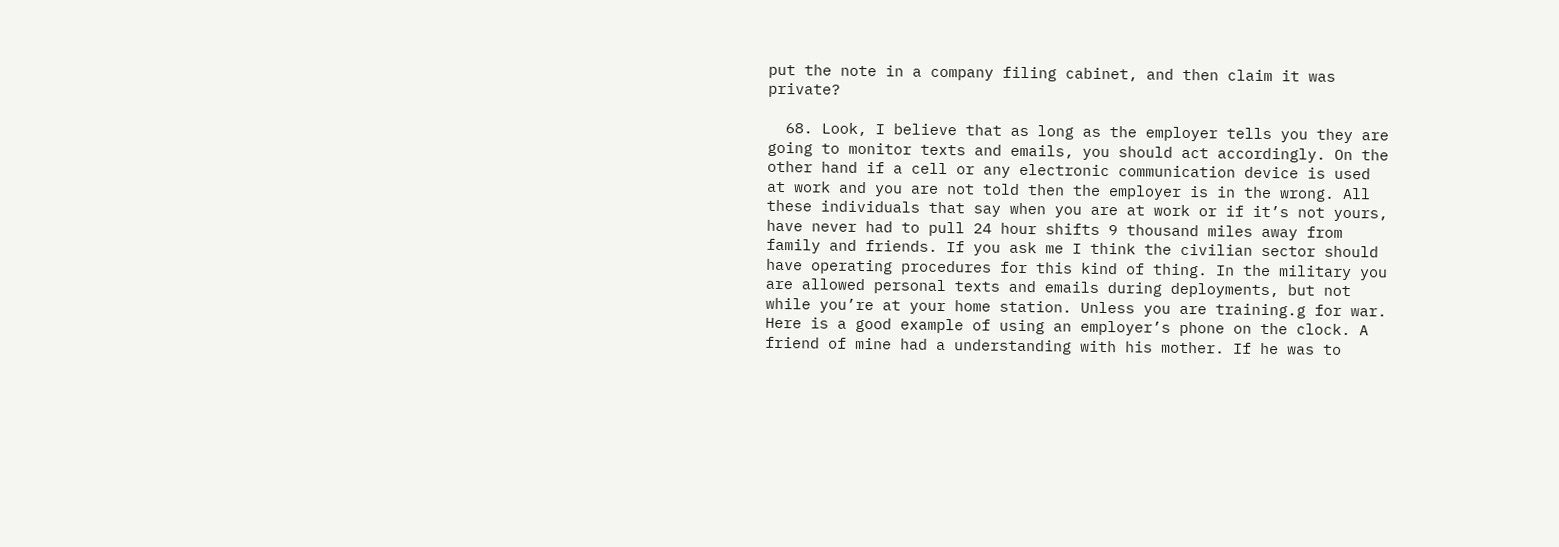put the note in a company filing cabinet, and then claim it was private?

  68. Look, I believe that as long as the employer tells you they are going to monitor texts and emails, you should act accordingly. On the other hand if a cell or any electronic communication device is used at work and you are not told then the employer is in the wrong. All these individuals that say when you are at work or if it’s not yours, have never had to pull 24 hour shifts 9 thousand miles away from family and friends. If you ask me I think the civilian sector should have operating procedures for this kind of thing. In the military you are allowed personal texts and emails during deployments, but not while you’re at your home station. Unless you are training.g for war. Here is a good example of using an employer’s phone on the clock. A friend of mine had a understanding with his mother. If he was to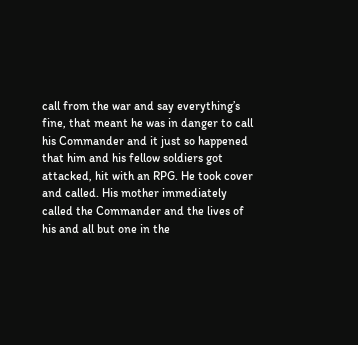call from the war and say everything’s fine, that meant he was in danger to call his Commander and it just so happened that him and his fellow soldiers got attacked, hit with an RPG. He took cover and called. His mother immediately called the Commander and the lives of his and all but one in the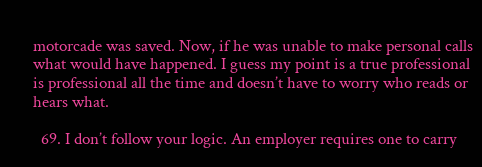motorcade was saved. Now, if he was unable to make personal calls what would have happened. I guess my point is a true professional is professional all the time and doesn’t have to worry who reads or hears what.

  69. I don’t follow your logic. An employer requires one to carry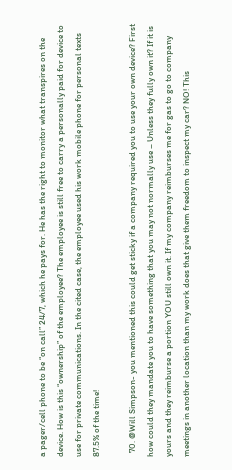a pager/cell phone to be “on call” 24/7, which he pays for. He has the right to monitor what transpires on the device. How is this “ownership” of the employee? The employee is still free to carry a personally paid for device to use for private communications. In the cited case, the employee used his work mobile phone for personal texts 87.5% of the time!

  70. @Will Simpson- you mentioned this could get sticky if a company required you to use your own device? First how could they mandate you to have something that you may not normally use – Unless they fully own it? If it is yours and they reimburse a portion YOU still own it. If my company reimburses me for gas to go to company meetings in another location than my work does that give them freedom to inspect my car? NO! This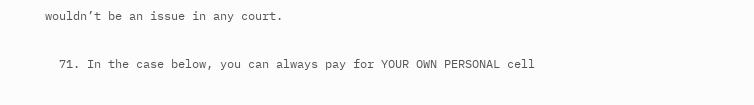wouldn’t be an issue in any court.

  71. In the case below, you can always pay for YOUR OWN PERSONAL cell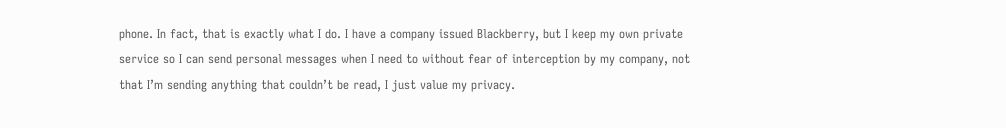phone. In fact, that is exactly what I do. I have a company issued Blackberry, but I keep my own private service so I can send personal messages when I need to without fear of interception by my company, not that I’m sending anything that couldn’t be read, I just value my privacy.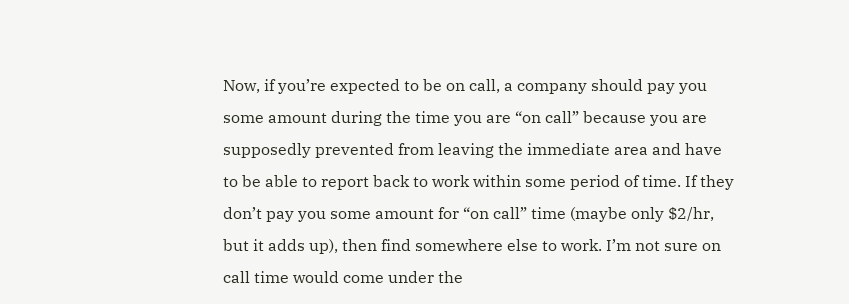Now, if you’re expected to be on call, a company should pay you some amount during the time you are “on call” because you are supposedly prevented from leaving the immediate area and have to be able to report back to work within some period of time. If they don’t pay you some amount for “on call” time (maybe only $2/hr, but it adds up), then find somewhere else to work. I’m not sure on call time would come under the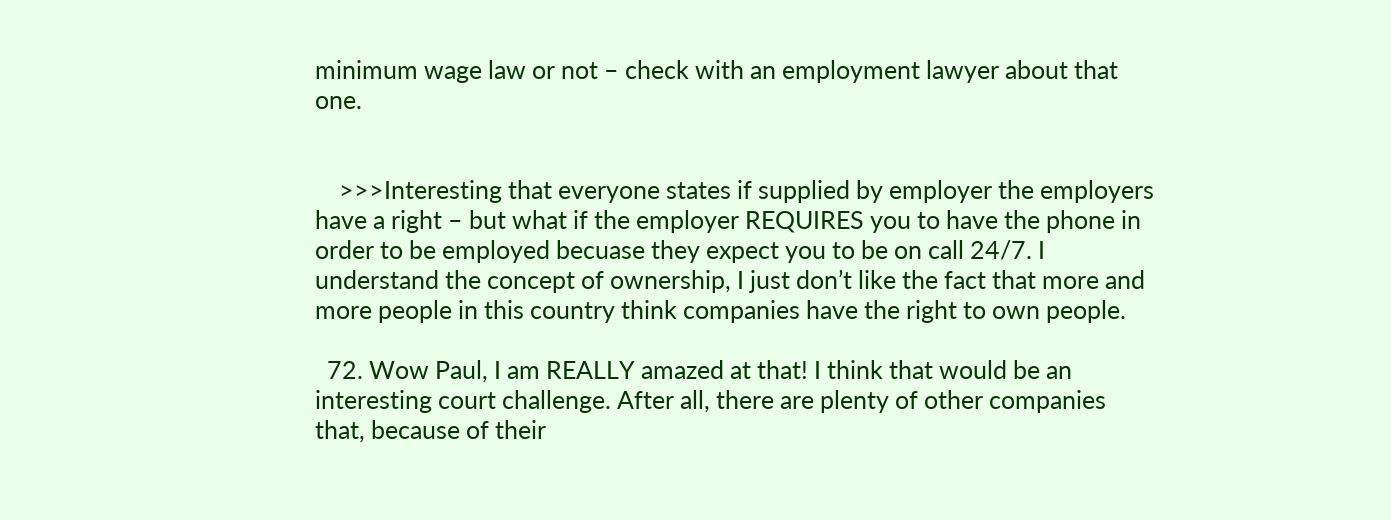minimum wage law or not – check with an employment lawyer about that one.


    >>>Interesting that everyone states if supplied by employer the employers have a right – but what if the employer REQUIRES you to have the phone in order to be employed becuase they expect you to be on call 24/7. I understand the concept of ownership, I just don’t like the fact that more and more people in this country think companies have the right to own people.

  72. Wow Paul, I am REALLY amazed at that! I think that would be an interesting court challenge. After all, there are plenty of other companies that, because of their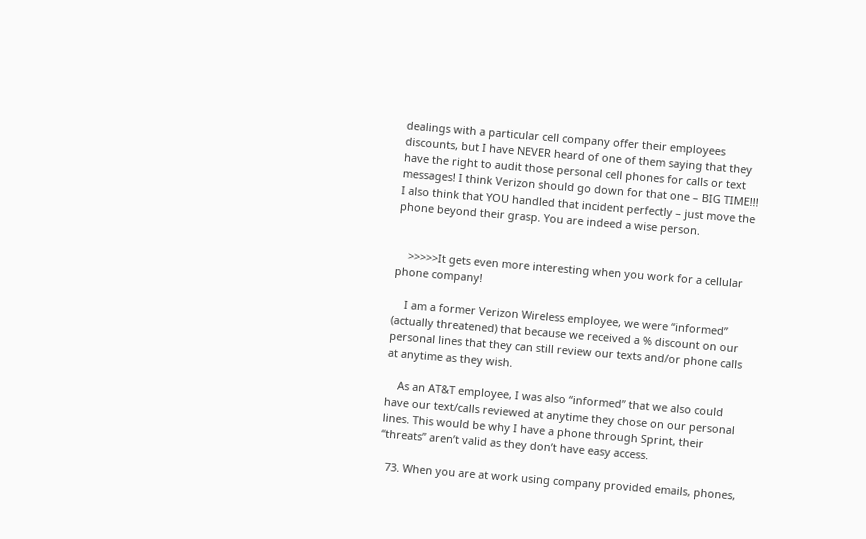dealings with a particular cell company offer their employees discounts, but I have NEVER heard of one of them saying that they have the right to audit those personal cell phones for calls or text messages! I think Verizon should go down for that one – BIG TIME!!! I also think that YOU handled that incident perfectly – just move the phone beyond their grasp. You are indeed a wise person.


    >>>>>It gets even more interesting when you work for a cellular phone company!

    I am a former Verizon Wireless employee, we were “informed” (actually threatened) that because we received a % discount on our personal lines that they can still review our texts and/or phone calls at anytime as they wish.

    As an AT&T employee, I was also “informed” that we also could have our text/calls reviewed at anytime they chose on our personal lines. This would be why I have a phone through Sprint, their “threats” aren’t valid as they don’t have easy access.

  73. When you are at work using company provided emails, phones,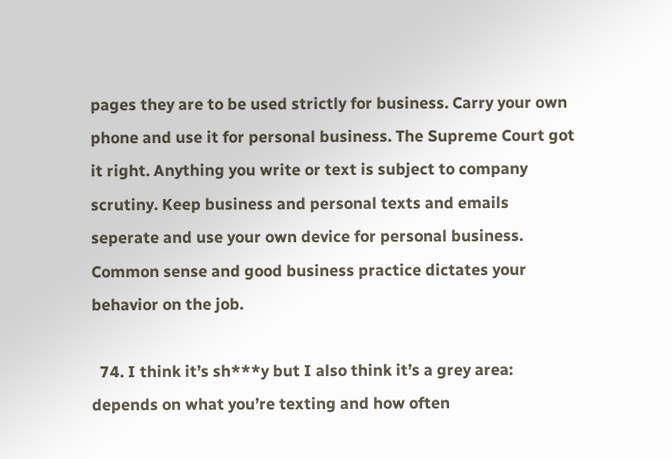pages they are to be used strictly for business. Carry your own phone and use it for personal business. The Supreme Court got it right. Anything you write or text is subject to company scrutiny. Keep business and personal texts and emails seperate and use your own device for personal business. Common sense and good business practice dictates your behavior on the job.

  74. I think it’s sh***y but I also think it’s a grey area: depends on what you’re texting and how often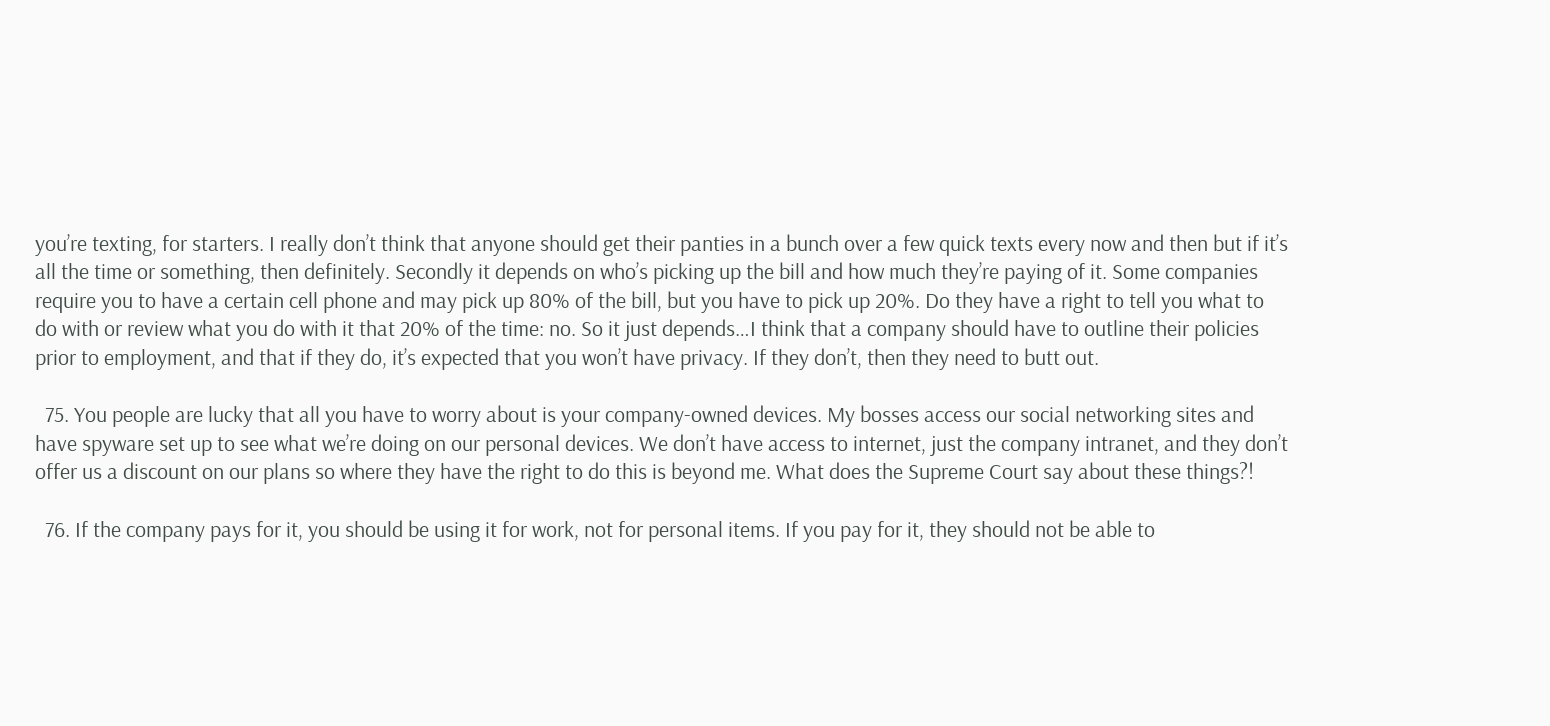you’re texting, for starters. I really don’t think that anyone should get their panties in a bunch over a few quick texts every now and then but if it’s all the time or something, then definitely. Secondly it depends on who’s picking up the bill and how much they’re paying of it. Some companies require you to have a certain cell phone and may pick up 80% of the bill, but you have to pick up 20%. Do they have a right to tell you what to do with or review what you do with it that 20% of the time: no. So it just depends…I think that a company should have to outline their policies prior to employment, and that if they do, it’s expected that you won’t have privacy. If they don’t, then they need to butt out.

  75. You people are lucky that all you have to worry about is your company-owned devices. My bosses access our social networking sites and have spyware set up to see what we’re doing on our personal devices. We don’t have access to internet, just the company intranet, and they don’t offer us a discount on our plans so where they have the right to do this is beyond me. What does the Supreme Court say about these things?!

  76. If the company pays for it, you should be using it for work, not for personal items. If you pay for it, they should not be able to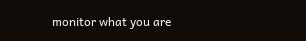monitor what you are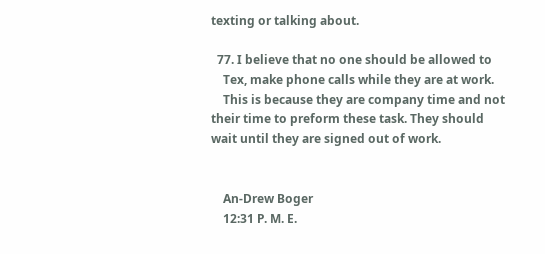texting or talking about.

  77. I believe that no one should be allowed to
    Tex, make phone calls while they are at work.
    This is because they are company time and not their time to preform these task. They should wait until they are signed out of work.


    An-Drew Boger
    12:31 P. M. E.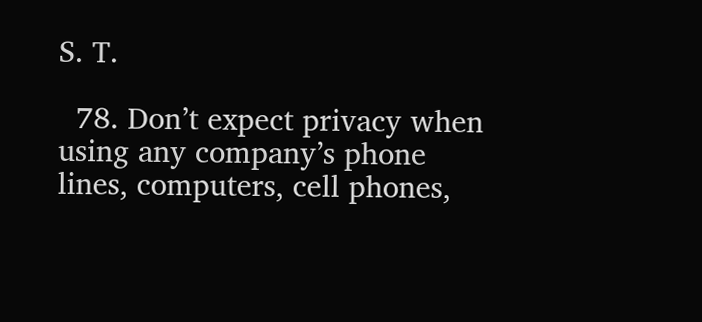S. T.

  78. Don’t expect privacy when using any company’s phone lines, computers, cell phones,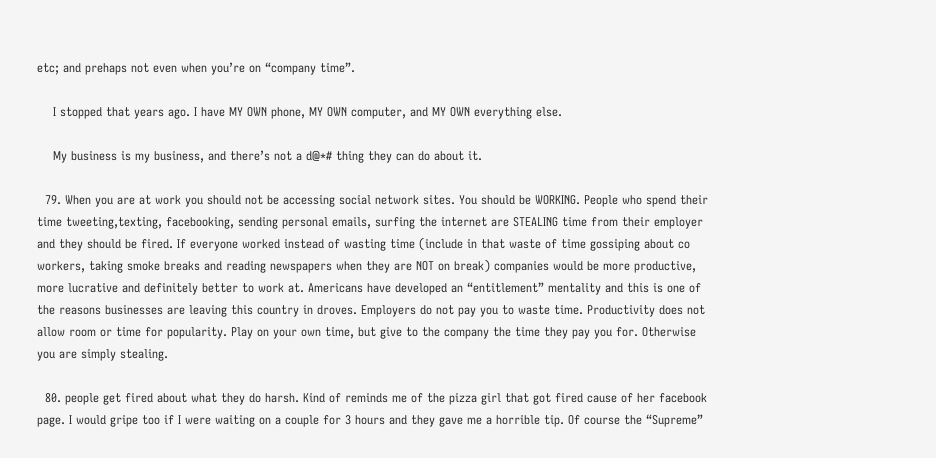etc; and prehaps not even when you’re on “company time”.

    I stopped that years ago. I have MY OWN phone, MY OWN computer, and MY OWN everything else.

    My business is my business, and there’s not a d@*# thing they can do about it.

  79. When you are at work you should not be accessing social network sites. You should be WORKING. People who spend their time tweeting,texting, facebooking, sending personal emails, surfing the internet are STEALING time from their employer and they should be fired. If everyone worked instead of wasting time (include in that waste of time gossiping about co workers, taking smoke breaks and reading newspapers when they are NOT on break) companies would be more productive, more lucrative and definitely better to work at. Americans have developed an “entitlement” mentality and this is one of the reasons businesses are leaving this country in droves. Employers do not pay you to waste time. Productivity does not allow room or time for popularity. Play on your own time, but give to the company the time they pay you for. Otherwise you are simply stealing.

  80. people get fired about what they do harsh. Kind of reminds me of the pizza girl that got fired cause of her facebook page. I would gripe too if I were waiting on a couple for 3 hours and they gave me a horrible tip. Of course the “Supreme”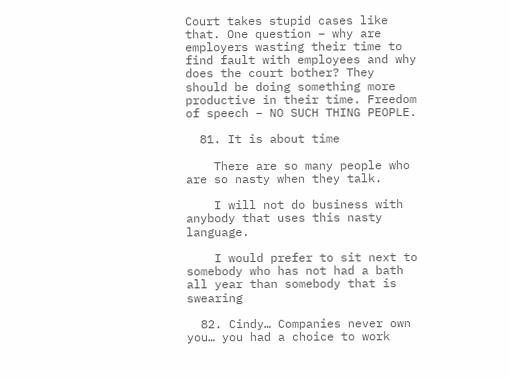Court takes stupid cases like that. One question – why are employers wasting their time to find fault with employees and why does the court bother? They should be doing something more productive in their time. Freedom of speech – NO SUCH THING PEOPLE.

  81. It is about time

    There are so many people who are so nasty when they talk.

    I will not do business with anybody that uses this nasty language.

    I would prefer to sit next to somebody who has not had a bath all year than somebody that is swearing

  82. Cindy… Companies never own you… you had a choice to work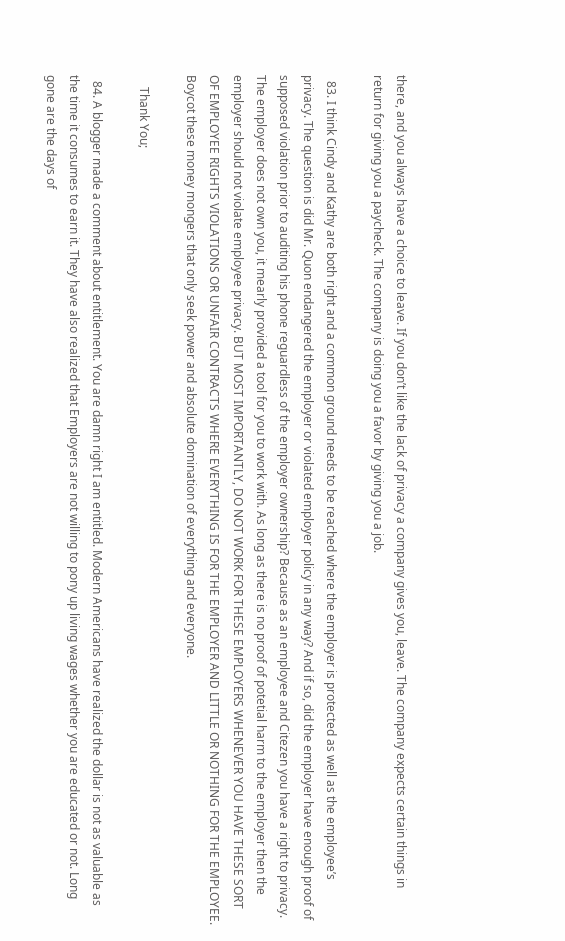there, and you always have a choice to leave. If you don’t like the lack of privacy a company gives you, leave. The company expects certain things in return for giving you a paycheck. The company is doing you a favor by giving you a job.

  83. I think Cindy and Kathy are both right and a common ground needs to be reached where the employer is protected as well as the employee’s privacy. The question is did Mr. Quon endangered the employer or violated employer policy in any way? And if so, did the employer have enough proof of supposed violation prior to auditing his phone reguardless of the employer ownership? Because as an employee and Citezen you have a right to privacy. The employer does not own you, it mearly provided a tool for you to work with. As long as there is no proof of potetial harm to the employer then the employer should not violate employee privacy. BUT MOST IMPORTANTLY, DO NOT WORK FOR THESE EMPLOYERS WHENEVER YOU HAVE THESE SORT OF EMPLOYEE RIGHTS VIOLATIONS OR UNFAIR CONTRACTS WHERE EVERYTHING IS FOR THE EMPLOYER AND LITTLE OR NOTHING FOR THE EMPLOYEE. Boycot these money mongers that only seek power and absolute domination of everything and everyone.

    Thank You;

  84. A blogger made a comment about entitlement. You are damn right I am entitled. Modern Americans have realized the dollar is not as valuable as the time it consumes to earn it. They have also realized that Employers are not willing to pony up living wages whether you are educated or not. Long gone are the days of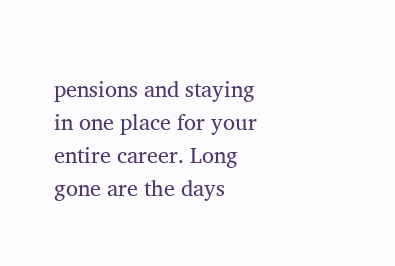pensions and staying in one place for your entire career. Long gone are the days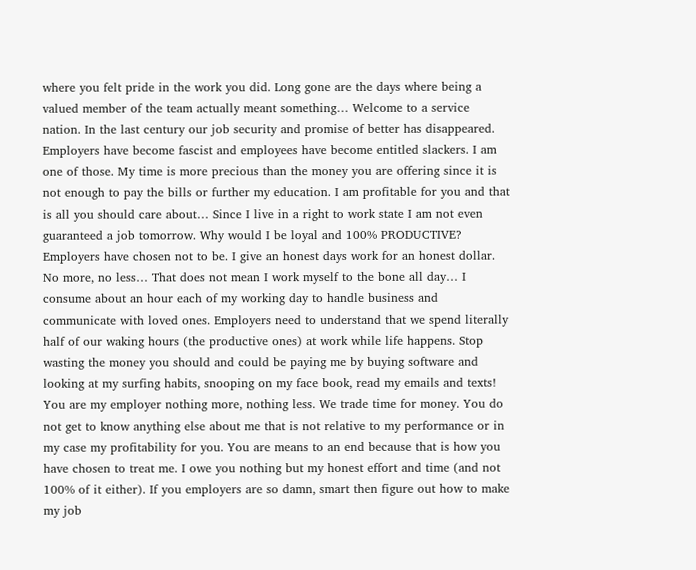where you felt pride in the work you did. Long gone are the days where being a valued member of the team actually meant something… Welcome to a service nation. In the last century our job security and promise of better has disappeared. Employers have become fascist and employees have become entitled slackers. I am one of those. My time is more precious than the money you are offering since it is not enough to pay the bills or further my education. I am profitable for you and that is all you should care about… Since I live in a right to work state I am not even guaranteed a job tomorrow. Why would I be loyal and 100% PRODUCTIVE? Employers have chosen not to be. I give an honest days work for an honest dollar. No more, no less… That does not mean I work myself to the bone all day… I consume about an hour each of my working day to handle business and communicate with loved ones. Employers need to understand that we spend literally half of our waking hours (the productive ones) at work while life happens. Stop wasting the money you should and could be paying me by buying software and looking at my surfing habits, snooping on my face book, read my emails and texts! You are my employer nothing more, nothing less. We trade time for money. You do not get to know anything else about me that is not relative to my performance or in my case my profitability for you. You are means to an end because that is how you have chosen to treat me. I owe you nothing but my honest effort and time (and not 100% of it either). If you employers are so damn, smart then figure out how to make my job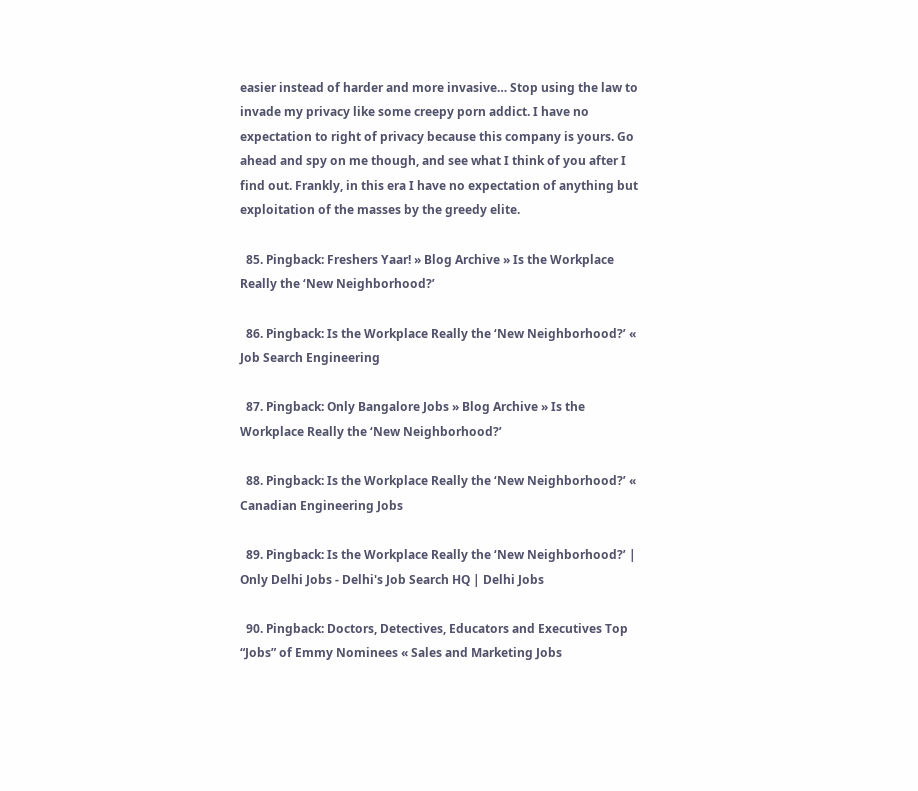easier instead of harder and more invasive… Stop using the law to invade my privacy like some creepy porn addict. I have no expectation to right of privacy because this company is yours. Go ahead and spy on me though, and see what I think of you after I find out. Frankly, in this era I have no expectation of anything but exploitation of the masses by the greedy elite.

  85. Pingback: Freshers Yaar! » Blog Archive » Is the Workplace Really the ‘New Neighborhood?’

  86. Pingback: Is the Workplace Really the ‘New Neighborhood?’ « Job Search Engineering

  87. Pingback: Only Bangalore Jobs » Blog Archive » Is the Workplace Really the ‘New Neighborhood?’

  88. Pingback: Is the Workplace Really the ‘New Neighborhood?’ « Canadian Engineering Jobs

  89. Pingback: Is the Workplace Really the ‘New Neighborhood?’ | Only Delhi Jobs - Delhi's Job Search HQ | Delhi Jobs

  90. Pingback: Doctors, Detectives, Educators and Executives Top “Jobs” of Emmy Nominees « Sales and Marketing Jobs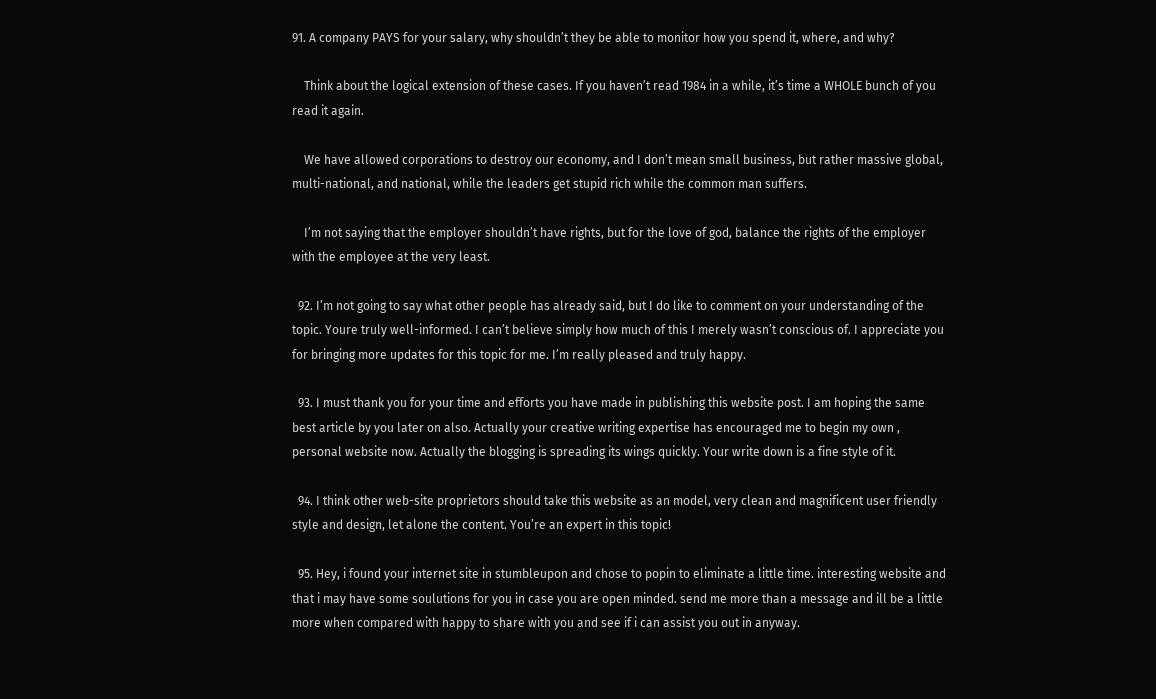91. A company PAYS for your salary, why shouldn’t they be able to monitor how you spend it, where, and why?

    Think about the logical extension of these cases. If you haven’t read 1984 in a while, it’s time a WHOLE bunch of you read it again.

    We have allowed corporations to destroy our economy, and I don’t mean small business, but rather massive global, multi-national, and national, while the leaders get stupid rich while the common man suffers.

    I’m not saying that the employer shouldn’t have rights, but for the love of god, balance the rights of the employer with the employee at the very least.

  92. I’m not going to say what other people has already said, but I do like to comment on your understanding of the topic. Youre truly well-informed. I can’t believe simply how much of this I merely wasn’t conscious of. I appreciate you for bringing more updates for this topic for me. I’m really pleased and truly happy.

  93. I must thank you for your time and efforts you have made in publishing this website post. I am hoping the same best article by you later on also. Actually your creative writing expertise has encouraged me to begin my own , personal website now. Actually the blogging is spreading its wings quickly. Your write down is a fine style of it.

  94. I think other web-site proprietors should take this website as an model, very clean and magnificent user friendly style and design, let alone the content. You’re an expert in this topic!

  95. Hey, i found your internet site in stumbleupon and chose to popin to eliminate a little time. interesting website and that i may have some soulutions for you in case you are open minded. send me more than a message and ill be a little more when compared with happy to share with you and see if i can assist you out in anyway.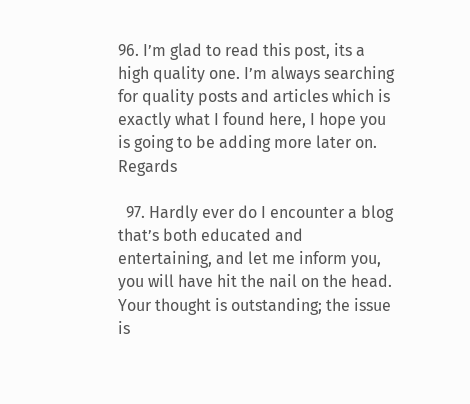96. I’m glad to read this post, its a high quality one. I’m always searching for quality posts and articles which is exactly what I found here, I hope you is going to be adding more later on. Regards

  97. Hardly ever do I encounter a blog that’s both educated and entertaining, and let me inform you, you will have hit the nail on the head. Your thought is outstanding; the issue is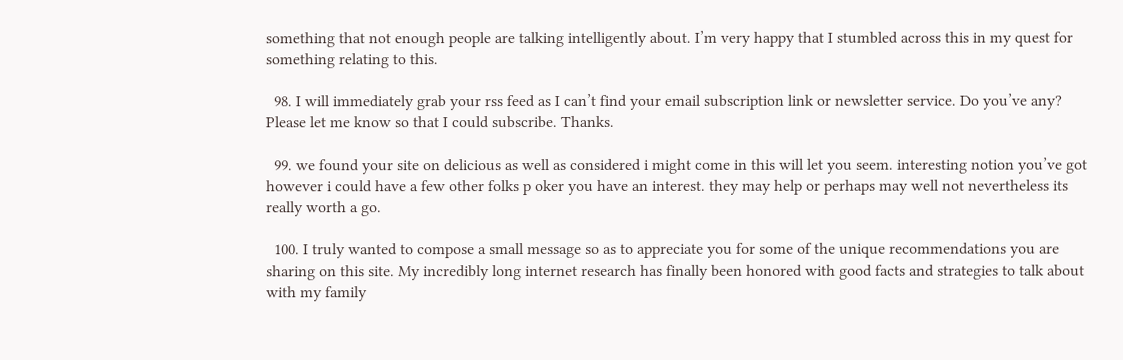something that not enough people are talking intelligently about. I’m very happy that I stumbled across this in my quest for something relating to this.

  98. I will immediately grab your rss feed as I can’t find your email subscription link or newsletter service. Do you’ve any? Please let me know so that I could subscribe. Thanks.

  99. we found your site on delicious as well as considered i might come in this will let you seem. interesting notion you’ve got however i could have a few other folks p oker you have an interest. they may help or perhaps may well not nevertheless its really worth a go.

  100. I truly wanted to compose a small message so as to appreciate you for some of the unique recommendations you are sharing on this site. My incredibly long internet research has finally been honored with good facts and strategies to talk about with my family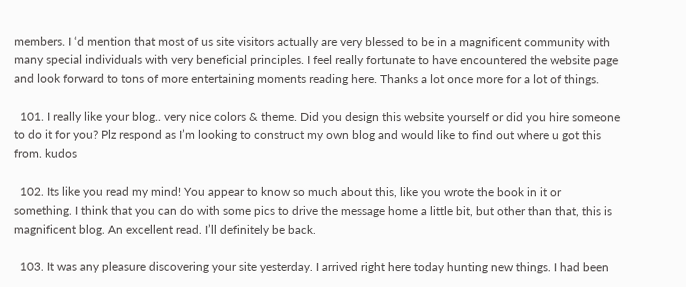members. I ‘d mention that most of us site visitors actually are very blessed to be in a magnificent community with many special individuals with very beneficial principles. I feel really fortunate to have encountered the website page and look forward to tons of more entertaining moments reading here. Thanks a lot once more for a lot of things.

  101. I really like your blog.. very nice colors & theme. Did you design this website yourself or did you hire someone to do it for you? Plz respond as I’m looking to construct my own blog and would like to find out where u got this from. kudos

  102. Its like you read my mind! You appear to know so much about this, like you wrote the book in it or something. I think that you can do with some pics to drive the message home a little bit, but other than that, this is magnificent blog. An excellent read. I’ll definitely be back.

  103. It was any pleasure discovering your site yesterday. I arrived right here today hunting new things. I had been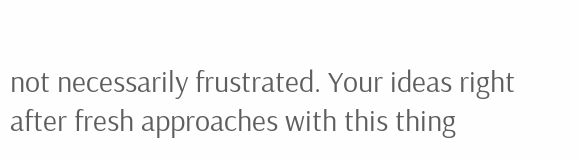not necessarily frustrated. Your ideas right after fresh approaches with this thing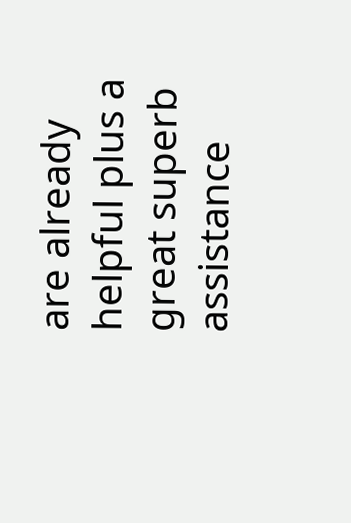are already helpful plus a great superb assistance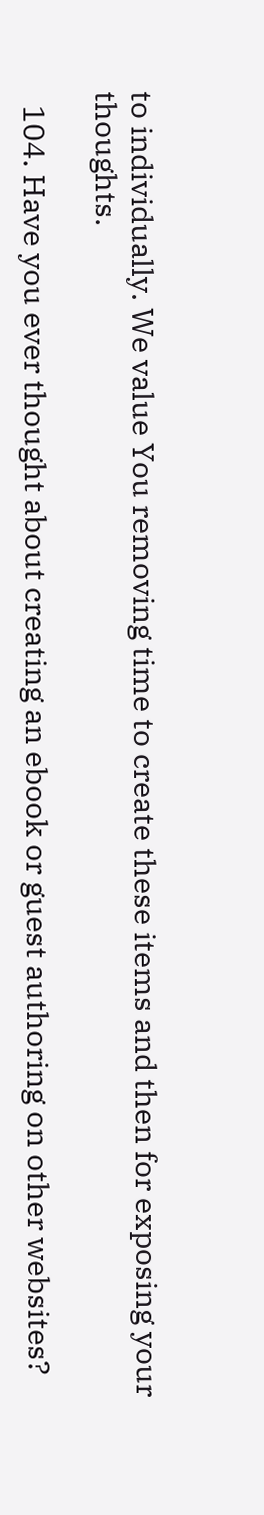to individually. We value You removing time to create these items and then for exposing your thoughts.

  104. Have you ever thought about creating an ebook or guest authoring on other websites?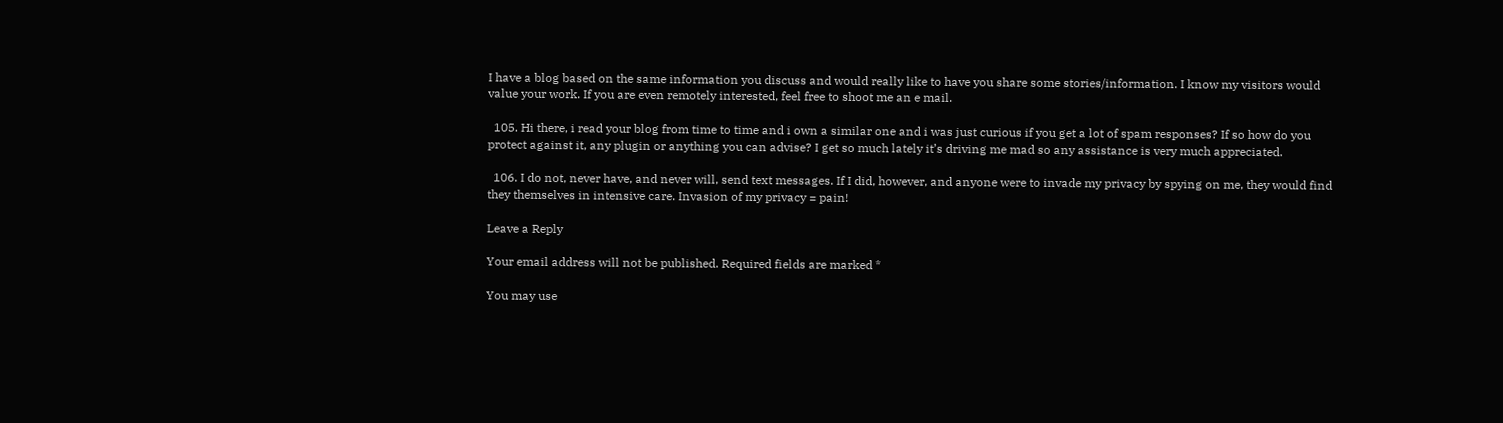I have a blog based on the same information you discuss and would really like to have you share some stories/information. I know my visitors would value your work. If you are even remotely interested, feel free to shoot me an e mail.

  105. Hi there, i read your blog from time to time and i own a similar one and i was just curious if you get a lot of spam responses? If so how do you protect against it, any plugin or anything you can advise? I get so much lately it’s driving me mad so any assistance is very much appreciated.

  106. I do not, never have, and never will, send text messages. If I did, however, and anyone were to invade my privacy by spying on me, they would find they themselves in intensive care. Invasion of my privacy = pain!

Leave a Reply

Your email address will not be published. Required fields are marked *

You may use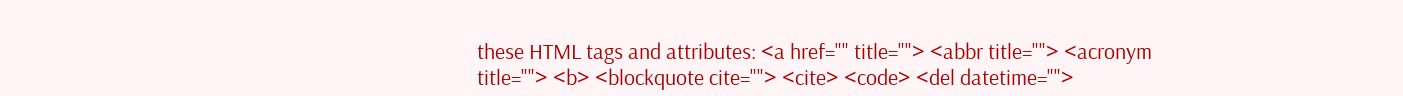these HTML tags and attributes: <a href="" title=""> <abbr title=""> <acronym title=""> <b> <blockquote cite=""> <cite> <code> <del datetime="">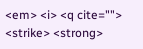<em> <i> <q cite=""> <strike> <strong>